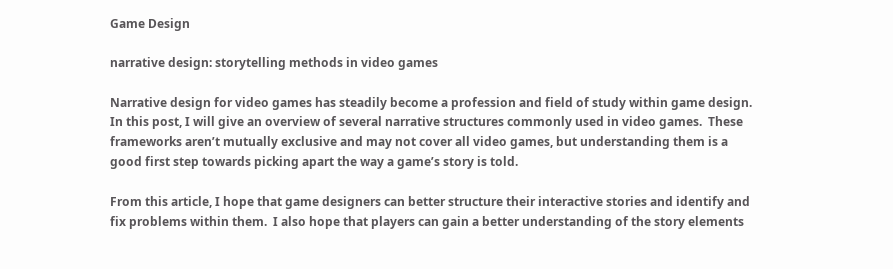Game Design

narrative design: storytelling methods in video games

Narrative design for video games has steadily become a profession and field of study within game design.  In this post, I will give an overview of several narrative structures commonly used in video games.  These frameworks aren’t mutually exclusive and may not cover all video games, but understanding them is a good first step towards picking apart the way a game’s story is told.

From this article, I hope that game designers can better structure their interactive stories and identify and fix problems within them.  I also hope that players can gain a better understanding of the story elements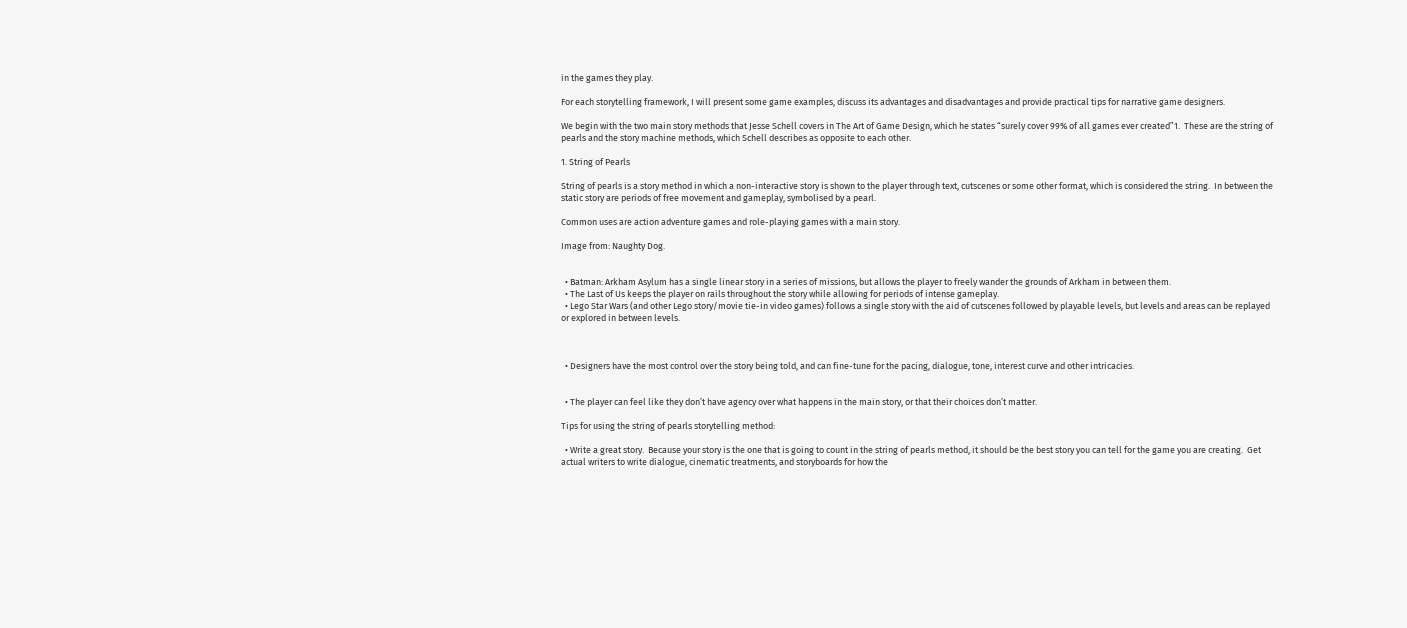in the games they play.

For each storytelling framework, I will present some game examples, discuss its advantages and disadvantages and provide practical tips for narrative game designers.

We begin with the two main story methods that Jesse Schell covers in The Art of Game Design, which he states “surely cover 99% of all games ever created”1.  These are the string of pearls and the story machine methods, which Schell describes as opposite to each other.

1. String of Pearls

String of pearls is a story method in which a non-interactive story is shown to the player through text, cutscenes or some other format, which is considered the string.  In between the static story are periods of free movement and gameplay, symbolised by a pearl.

Common uses are action adventure games and role-playing games with a main story.

Image from: Naughty Dog.


  • Batman: Arkham Asylum has a single linear story in a series of missions, but allows the player to freely wander the grounds of Arkham in between them.
  • The Last of Us keeps the player on rails throughout the story while allowing for periods of intense gameplay.
  • Lego Star Wars (and other Lego story/movie tie-in video games) follows a single story with the aid of cutscenes followed by playable levels, but levels and areas can be replayed or explored in between levels.



  • Designers have the most control over the story being told, and can fine-tune for the pacing, dialogue, tone, interest curve and other intricacies.


  • The player can feel like they don’t have agency over what happens in the main story, or that their choices don’t matter.

Tips for using the string of pearls storytelling method:

  • Write a great story.  Because your story is the one that is going to count in the string of pearls method, it should be the best story you can tell for the game you are creating.  Get actual writers to write dialogue, cinematic treatments, and storyboards for how the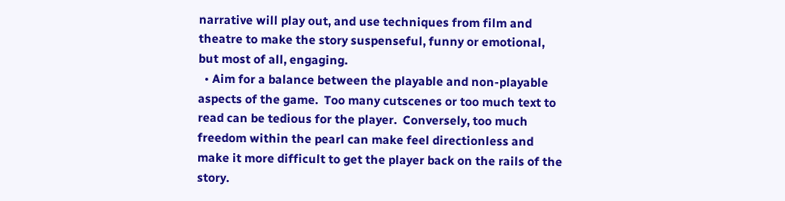narrative will play out, and use techniques from film and theatre to make the story suspenseful, funny or emotional, but most of all, engaging.
  • Aim for a balance between the playable and non-playable aspects of the game.  Too many cutscenes or too much text to read can be tedious for the player.  Conversely, too much freedom within the pearl can make feel directionless and make it more difficult to get the player back on the rails of the story.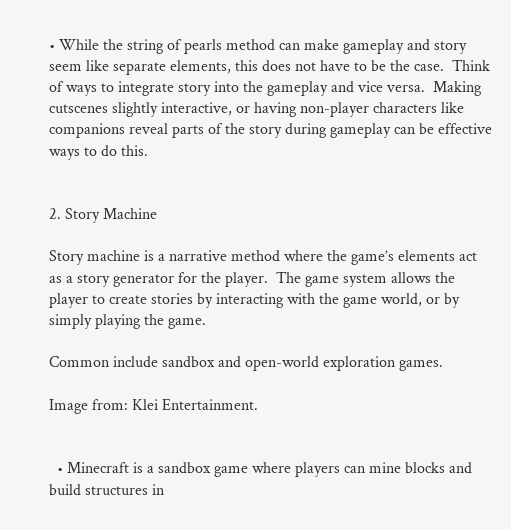• While the string of pearls method can make gameplay and story seem like separate elements, this does not have to be the case.  Think of ways to integrate story into the gameplay and vice versa.  Making cutscenes slightly interactive, or having non-player characters like companions reveal parts of the story during gameplay can be effective ways to do this.


2. Story Machine

Story machine is a narrative method where the game’s elements act as a story generator for the player.  The game system allows the player to create stories by interacting with the game world, or by simply playing the game.

Common include sandbox and open-world exploration games.

Image from: Klei Entertainment.


  • Minecraft is a sandbox game where players can mine blocks and build structures in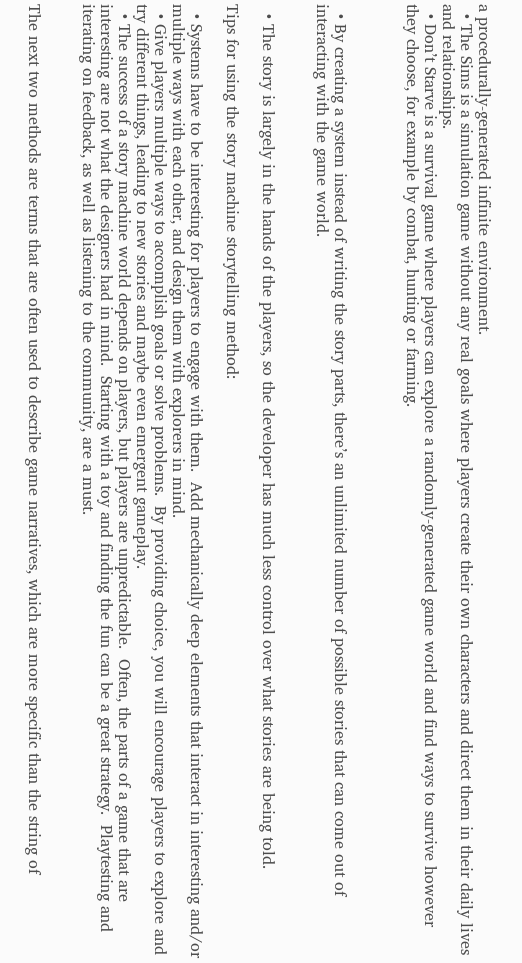a procedurally-generated infinite environment.
  • The Sims is a simulation game without any real goals where players create their own characters and direct them in their daily lives and relationships.
  • Don’t Starve is a survival game where players can explore a randomly-generated game world and find ways to survive however they choose, for example by combat, hunting or farming.



  • By creating a system instead of writing the story parts, there’s an unlimited number of possible stories that can come out of interacting with the game world.


  • The story is largely in the hands of the players, so the developer has much less control over what stories are being told.

Tips for using the story machine storytelling method:

  • Systems have to be interesting for players to engage with them.  Add mechanically deep elements that interact in interesting and/or multiple ways with each other, and design them with explorers in mind.
  • Give players multiple ways to accomplish goals or solve problems.  By providing choice, you will encourage players to explore and try different things, leading to new stories and maybe even emergent gameplay.
  • The success of a story machine world depends on players, but players are unpredictable.  Often, the parts of a game that are interesting are not what the designers had in mind.  Starting with a toy and finding the fun can be a great strategy.  Playtesting and iterating on feedback, as well as listening to the community, are a must.


The next two methods are terms that are often used to describe game narratives, which are more specific than the string of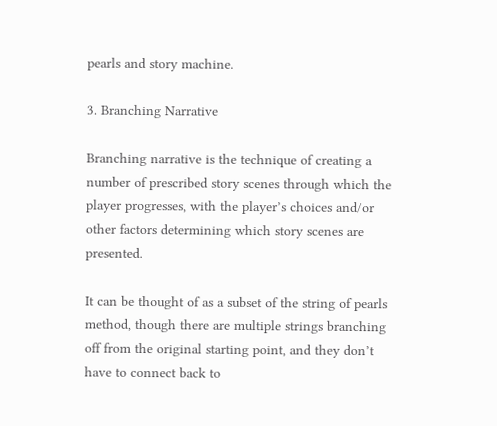pearls and story machine.

3. Branching Narrative

Branching narrative is the technique of creating a number of prescribed story scenes through which the player progresses, with the player’s choices and/or other factors determining which story scenes are presented.

It can be thought of as a subset of the string of pearls method, though there are multiple strings branching off from the original starting point, and they don’t have to connect back to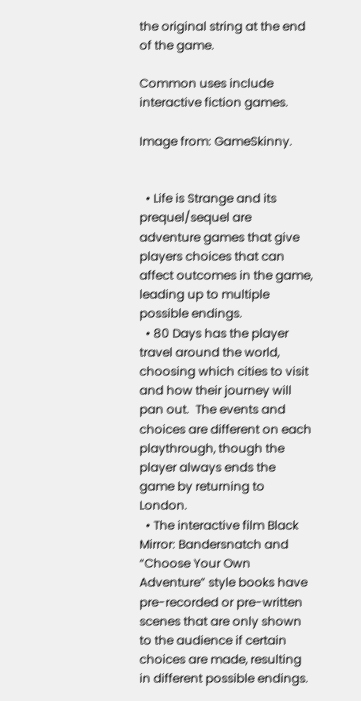the original string at the end of the game.

Common uses include interactive fiction games.

Image from: GameSkinny.


  • Life is Strange and its prequel/sequel are adventure games that give players choices that can affect outcomes in the game, leading up to multiple possible endings.
  • 80 Days has the player travel around the world, choosing which cities to visit and how their journey will pan out.  The events and choices are different on each playthrough, though the player always ends the game by returning to London.
  • The interactive film Black Mirror: Bandersnatch and “Choose Your Own Adventure” style books have pre-recorded or pre-written scenes that are only shown to the audience if certain choices are made, resulting in different possible endings.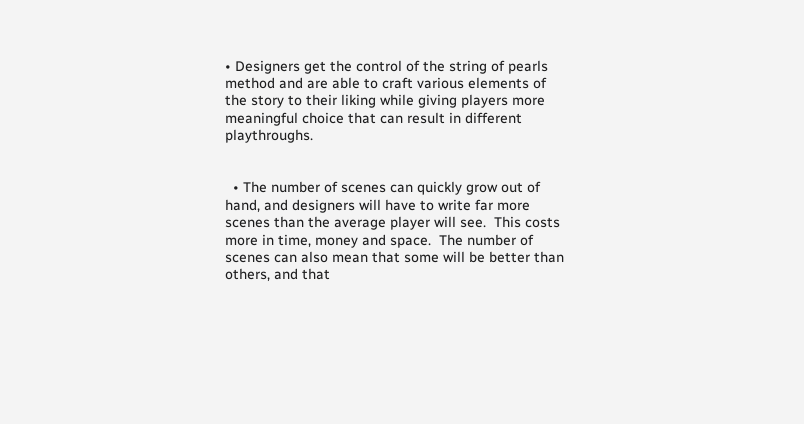• Designers get the control of the string of pearls method and are able to craft various elements of the story to their liking while giving players more meaningful choice that can result in different playthroughs.


  • The number of scenes can quickly grow out of hand, and designers will have to write far more scenes than the average player will see.  This costs more in time, money and space.  The number of scenes can also mean that some will be better than others, and that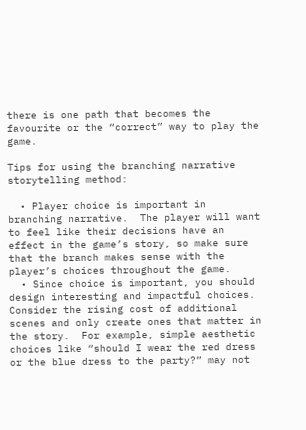there is one path that becomes the favourite or the “correct” way to play the game.

Tips for using the branching narrative storytelling method:

  • Player choice is important in branching narrative.  The player will want to feel like their decisions have an effect in the game’s story, so make sure that the branch makes sense with the player’s choices throughout the game.
  • Since choice is important, you should design interesting and impactful choices.  Consider the rising cost of additional scenes and only create ones that matter in the story.  For example, simple aesthetic choices like “should I wear the red dress or the blue dress to the party?” may not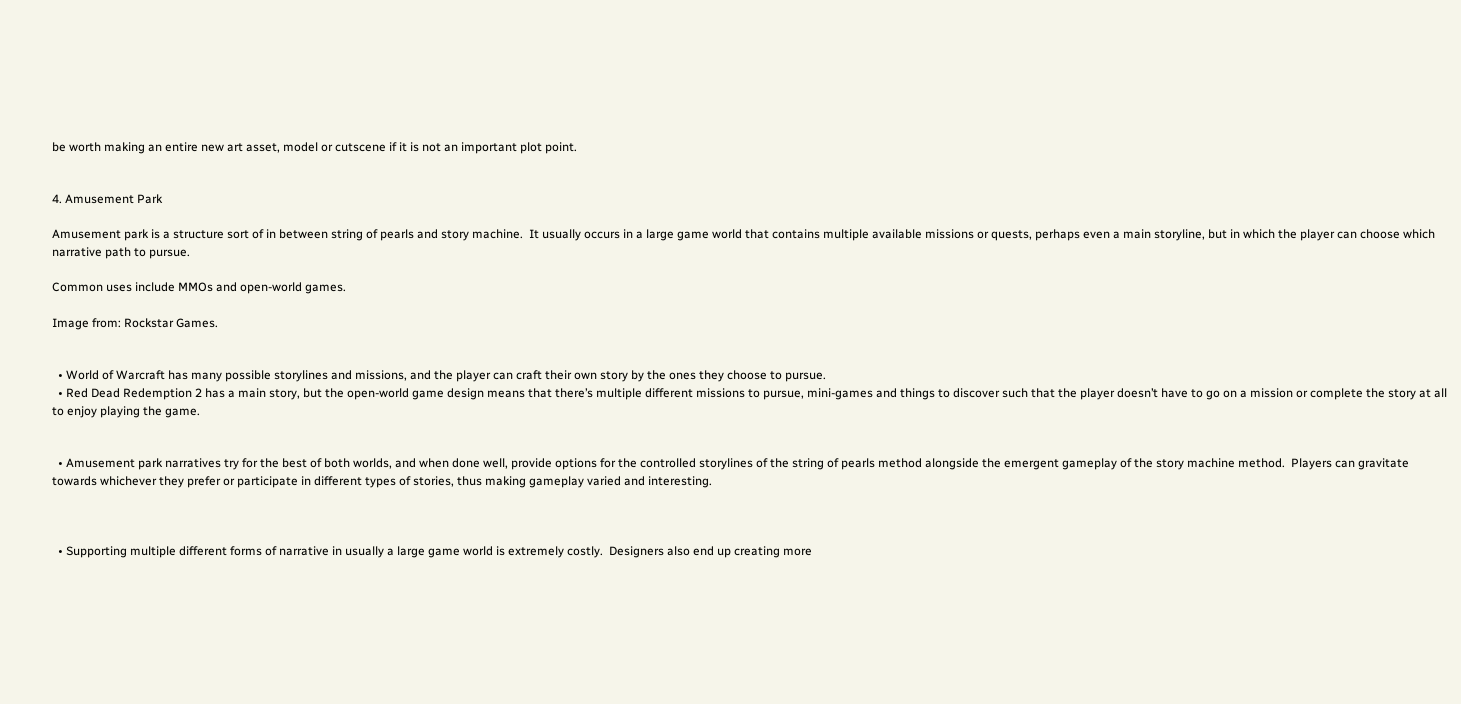be worth making an entire new art asset, model or cutscene if it is not an important plot point.


4. Amusement Park

Amusement park is a structure sort of in between string of pearls and story machine.  It usually occurs in a large game world that contains multiple available missions or quests, perhaps even a main storyline, but in which the player can choose which narrative path to pursue.

Common uses include MMOs and open-world games.

Image from: Rockstar Games.


  • World of Warcraft has many possible storylines and missions, and the player can craft their own story by the ones they choose to pursue.
  • Red Dead Redemption 2 has a main story, but the open-world game design means that there’s multiple different missions to pursue, mini-games and things to discover such that the player doesn’t have to go on a mission or complete the story at all to enjoy playing the game.


  • Amusement park narratives try for the best of both worlds, and when done well, provide options for the controlled storylines of the string of pearls method alongside the emergent gameplay of the story machine method.  Players can gravitate towards whichever they prefer or participate in different types of stories, thus making gameplay varied and interesting.



  • Supporting multiple different forms of narrative in usually a large game world is extremely costly.  Designers also end up creating more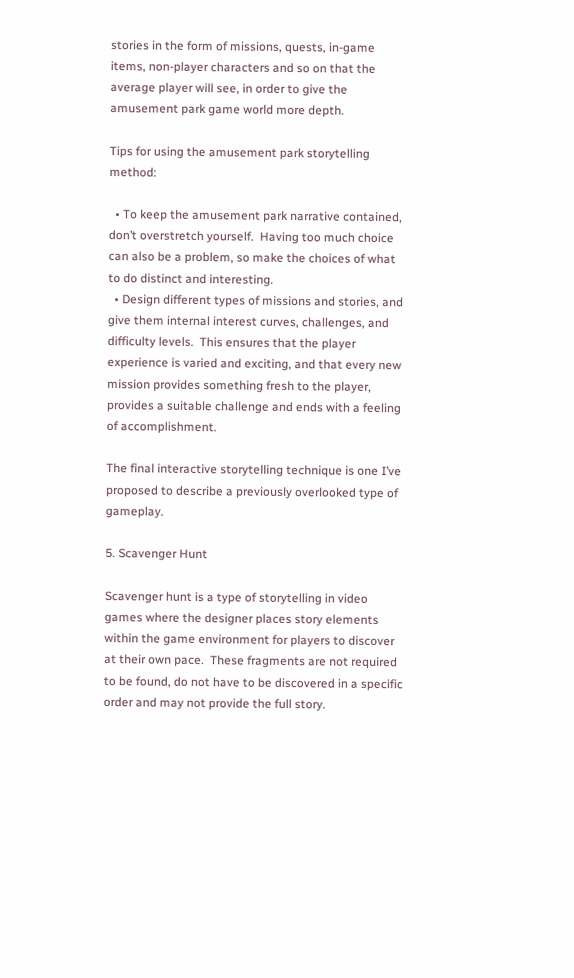stories in the form of missions, quests, in-game items, non-player characters and so on that the average player will see, in order to give the amusement park game world more depth.

Tips for using the amusement park storytelling method:

  • To keep the amusement park narrative contained, don’t overstretch yourself.  Having too much choice can also be a problem, so make the choices of what to do distinct and interesting.
  • Design different types of missions and stories, and give them internal interest curves, challenges, and difficulty levels.  This ensures that the player experience is varied and exciting, and that every new mission provides something fresh to the player, provides a suitable challenge and ends with a feeling of accomplishment.

The final interactive storytelling technique is one I’ve proposed to describe a previously overlooked type of gameplay.

5. Scavenger Hunt

Scavenger hunt is a type of storytelling in video games where the designer places story elements within the game environment for players to discover at their own pace.  These fragments are not required to be found, do not have to be discovered in a specific order and may not provide the full story.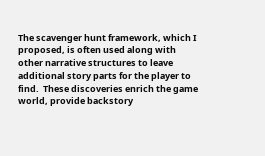The scavenger hunt framework, which I proposed, is often used along with other narrative structures to leave additional story parts for the player to find.  These discoveries enrich the game world, provide backstory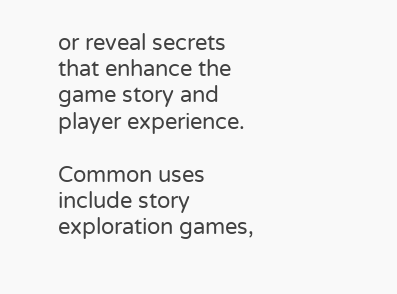or reveal secrets that enhance the game story and player experience.

Common uses include story exploration games,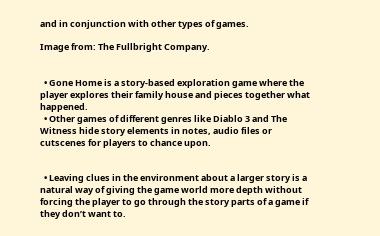and in conjunction with other types of games.

Image from: The Fullbright Company.


  • Gone Home is a story-based exploration game where the player explores their family house and pieces together what happened.
  • Other games of different genres like Diablo 3 and The Witness hide story elements in notes, audio files or cutscenes for players to chance upon.


  • Leaving clues in the environment about a larger story is a natural way of giving the game world more depth without forcing the player to go through the story parts of a game if they don’t want to.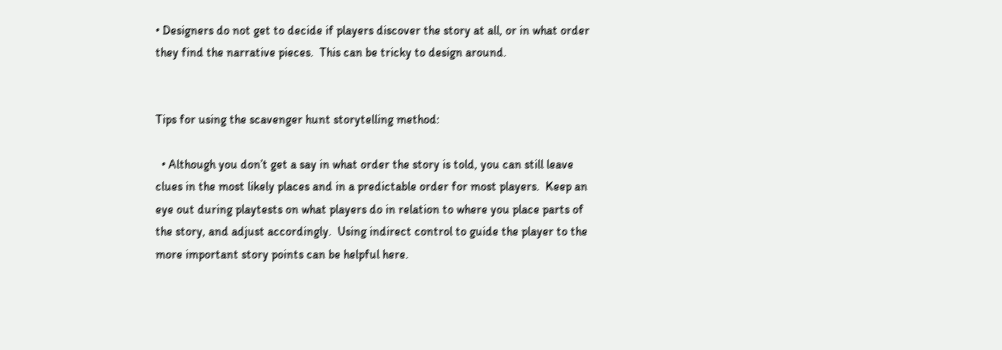• Designers do not get to decide if players discover the story at all, or in what order they find the narrative pieces.  This can be tricky to design around.


Tips for using the scavenger hunt storytelling method:

  • Although you don’t get a say in what order the story is told, you can still leave clues in the most likely places and in a predictable order for most players.  Keep an eye out during playtests on what players do in relation to where you place parts of the story, and adjust accordingly.  Using indirect control to guide the player to the more important story points can be helpful here.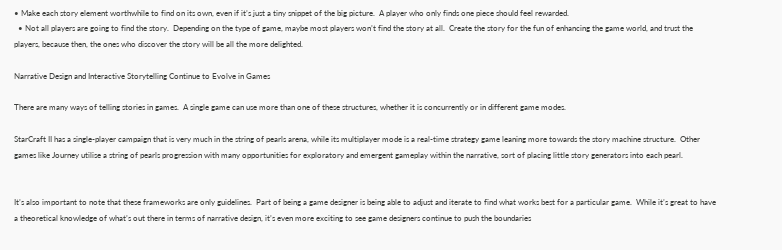• Make each story element worthwhile to find on its own, even if it’s just a tiny snippet of the big picture.  A player who only finds one piece should feel rewarded.
  • Not all players are going to find the story.  Depending on the type of game, maybe most players won’t find the story at all.  Create the story for the fun of enhancing the game world, and trust the players, because then, the ones who discover the story will be all the more delighted.

Narrative Design and Interactive Storytelling Continue to Evolve in Games

There are many ways of telling stories in games.  A single game can use more than one of these structures, whether it is concurrently or in different game modes.

StarCraft II has a single-player campaign that is very much in the string of pearls arena, while its multiplayer mode is a real-time strategy game leaning more towards the story machine structure.  Other games like Journey utilise a string of pearls progression with many opportunities for exploratory and emergent gameplay within the narrative, sort of placing little story generators into each pearl.


It’s also important to note that these frameworks are only guidelines.  Part of being a game designer is being able to adjust and iterate to find what works best for a particular game.  While it’s great to have a theoretical knowledge of what’s out there in terms of narrative design, it’s even more exciting to see game designers continue to push the boundaries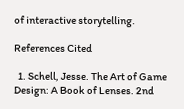of interactive storytelling.

References Cited

  1. Schell, Jesse. The Art of Game Design: A Book of Lenses. 2nd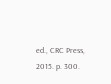ed., CRC Press, 2015. p. 300.